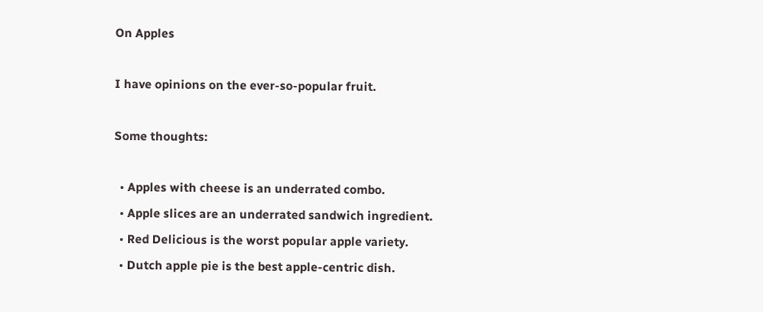On Apples

I have opinions on the ever-so-popular fruit.

Some thoughts:

  • Apples with cheese is an underrated combo.
  • Apple slices are an underrated sandwich ingredient.
  • Red Delicious is the worst popular apple variety.
  • Dutch apple pie is the best apple-centric dish.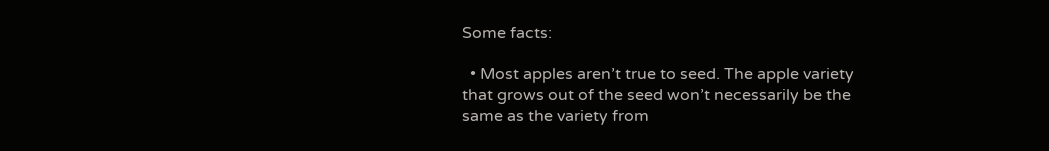Some facts:

  • Most apples aren’t true to seed. The apple variety that grows out of the seed won’t necessarily be the same as the variety from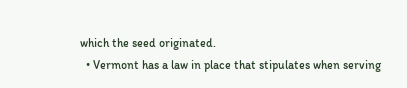which the seed originated.
  • Vermont has a law in place that stipulates when serving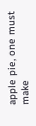apple pie, one must make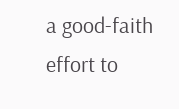a good-faith effort to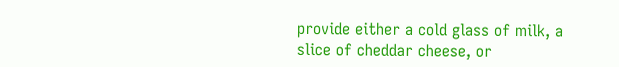provide either a cold glass of milk, a slice of cheddar cheese, or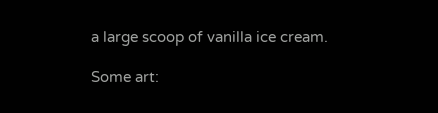a large scoop of vanilla ice cream.

Some art: